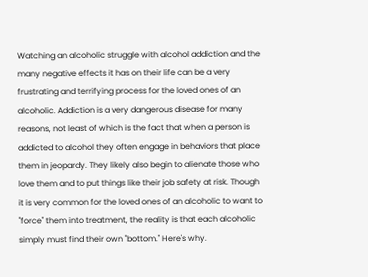Watching an alcoholic struggle with alcohol addiction and the many negative effects it has on their life can be a very frustrating and terrifying process for the loved ones of an alcoholic. Addiction is a very dangerous disease for many reasons, not least of which is the fact that when a person is addicted to alcohol they often engage in behaviors that place them in jeopardy. They likely also begin to alienate those who love them and to put things like their job safety at risk. Though it is very common for the loved ones of an alcoholic to want to "force" them into treatment, the reality is that each alcoholic simply must find their own "bottom." Here's why.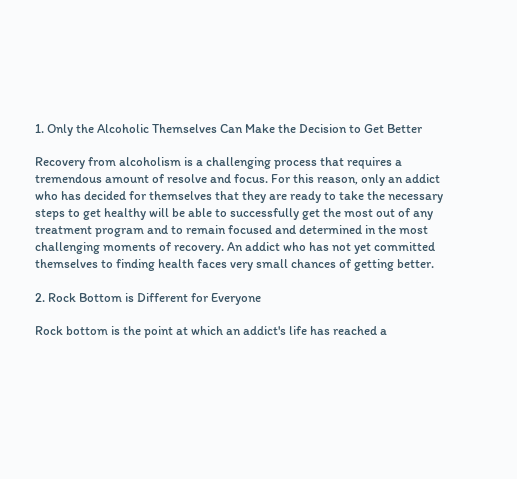1. Only the Alcoholic Themselves Can Make the Decision to Get Better

Recovery from alcoholism is a challenging process that requires a tremendous amount of resolve and focus. For this reason, only an addict who has decided for themselves that they are ready to take the necessary steps to get healthy will be able to successfully get the most out of any treatment program and to remain focused and determined in the most challenging moments of recovery. An addict who has not yet committed themselves to finding health faces very small chances of getting better.

2. Rock Bottom is Different for Everyone

Rock bottom is the point at which an addict's life has reached a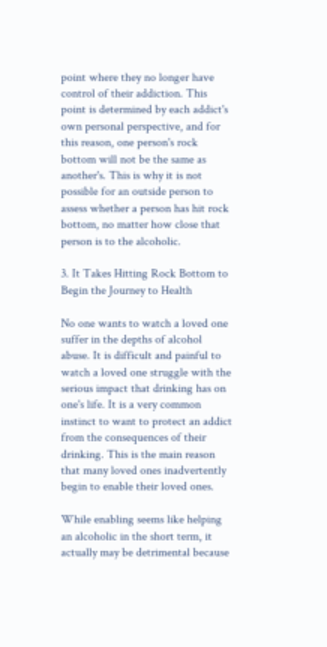point where they no longer have control of their addiction. This point is determined by each addict's own personal perspective, and for this reason, one person's rock bottom will not be the same as another's. This is why it is not possible for an outside person to assess whether a person has hit rock bottom, no matter how close that person is to the alcoholic.

3. It Takes Hitting Rock Bottom to Begin the Journey to Health

No one wants to watch a loved one suffer in the depths of alcohol abuse. It is difficult and painful to watch a loved one struggle with the serious impact that drinking has on one's life. It is a very common instinct to want to protect an addict from the consequences of their drinking. This is the main reason that many loved ones inadvertently begin to enable their loved ones.

While enabling seems like helping an alcoholic in the short term, it actually may be detrimental because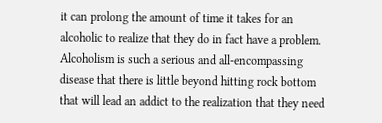it can prolong the amount of time it takes for an alcoholic to realize that they do in fact have a problem. Alcoholism is such a serious and all-encompassing disease that there is little beyond hitting rock bottom that will lead an addict to the realization that they need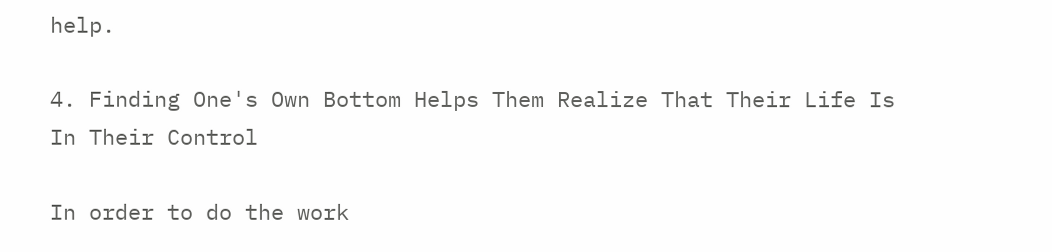help.

4. Finding One's Own Bottom Helps Them Realize That Their Life Is In Their Control

In order to do the work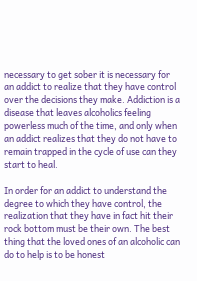necessary to get sober it is necessary for an addict to realize that they have control over the decisions they make. Addiction is a disease that leaves alcoholics feeling powerless much of the time, and only when an addict realizes that they do not have to remain trapped in the cycle of use can they start to heal.

In order for an addict to understand the degree to which they have control, the realization that they have in fact hit their rock bottom must be their own. The best thing that the loved ones of an alcoholic can do to help is to be honest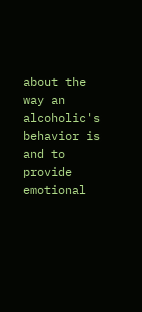about the way an alcoholic's behavior is and to provide emotional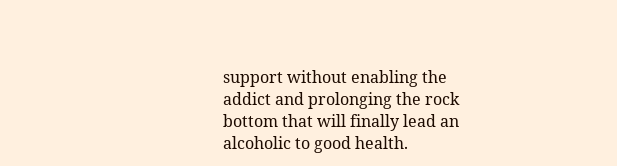support without enabling the addict and prolonging the rock bottom that will finally lead an alcoholic to good health.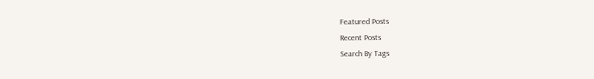Featured Posts
Recent Posts
Search By Tags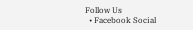Follow Us
  • Facebook Social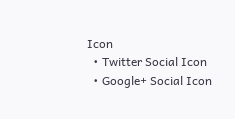Icon
  • Twitter Social Icon
  • Google+ Social Icon